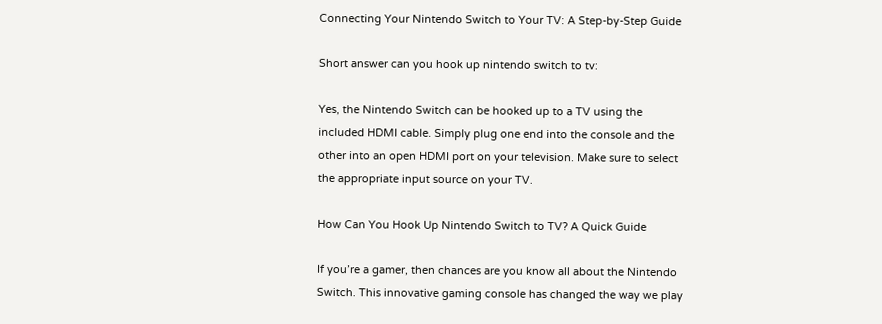Connecting Your Nintendo Switch to Your TV: A Step-by-Step Guide

Short answer can you hook up nintendo switch to tv:

Yes, the Nintendo Switch can be hooked up to a TV using the included HDMI cable. Simply plug one end into the console and the other into an open HDMI port on your television. Make sure to select the appropriate input source on your TV.

How Can You Hook Up Nintendo Switch to TV? A Quick Guide

If you’re a gamer, then chances are you know all about the Nintendo Switch. This innovative gaming console has changed the way we play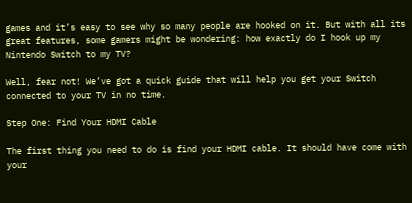games and it’s easy to see why so many people are hooked on it. But with all its great features, some gamers might be wondering: how exactly do I hook up my Nintendo Switch to my TV?

Well, fear not! We’ve got a quick guide that will help you get your Switch connected to your TV in no time.

Step One: Find Your HDMI Cable

The first thing you need to do is find your HDMI cable. It should have come with your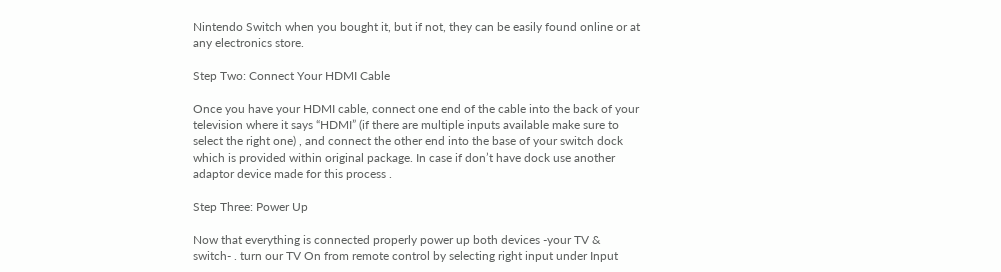Nintendo Switch when you bought it, but if not, they can be easily found online or at any electronics store.

Step Two: Connect Your HDMI Cable

Once you have your HDMI cable, connect one end of the cable into the back of your television where it says “HDMI” (if there are multiple inputs available make sure to select the right one) , and connect the other end into the base of your switch dock which is provided within original package. In case if don’t have dock use another adaptor device made for this process .

Step Three: Power Up

Now that everything is connected properly power up both devices -your TV & switch- . turn our TV On from remote control by selecting right input under Input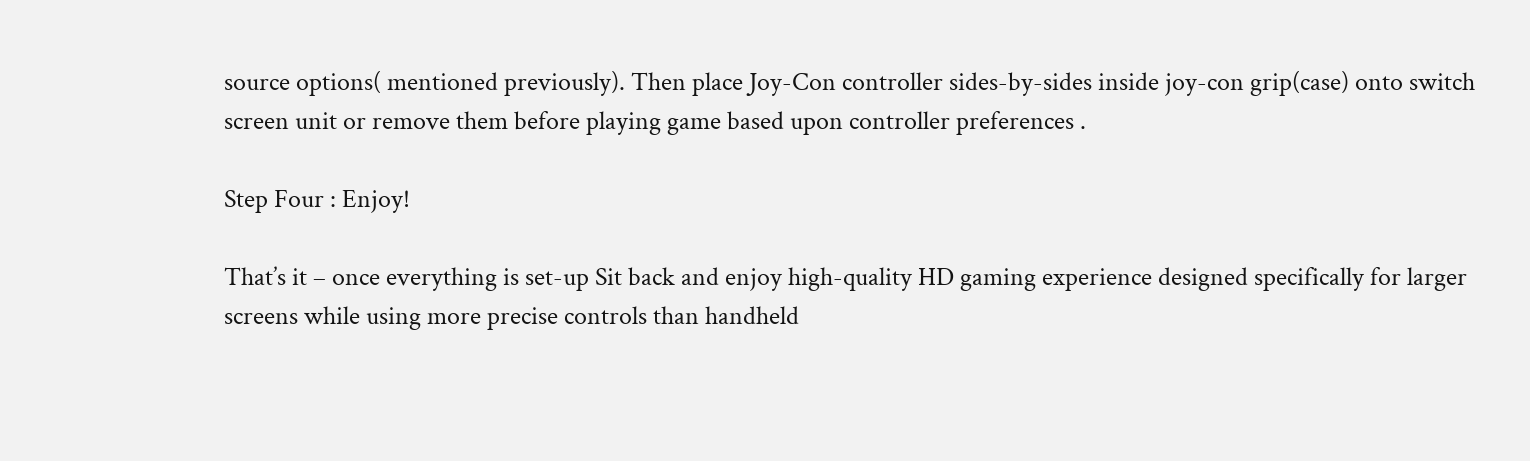source options( mentioned previously). Then place Joy-Con controller sides-by-sides inside joy-con grip(case) onto switch screen unit or remove them before playing game based upon controller preferences .

Step Four : Enjoy!

That’s it – once everything is set-up Sit back and enjoy high-quality HD gaming experience designed specifically for larger screens while using more precise controls than handheld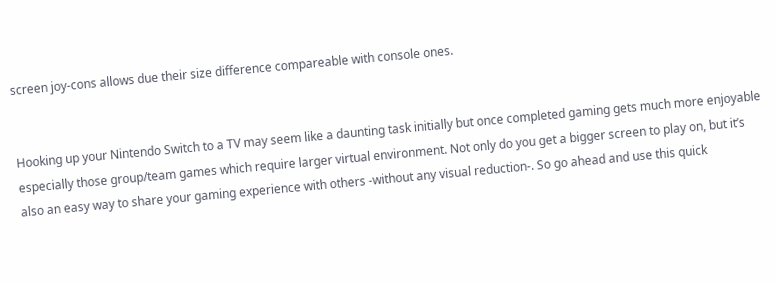screen joy-cons allows due their size difference compareable with console ones.


Hooking up your Nintendo Switch to a TV may seem like a daunting task initially but once completed gaming gets much more enjoyable especially those group/team games which require larger virtual environment. Not only do you get a bigger screen to play on, but it’s also an easy way to share your gaming experience with others -without any visual reduction-. So go ahead and use this quick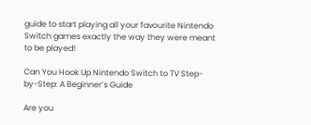guide to start playing all your favourite Nintendo Switch games exactly the way they were meant to be played!

Can You Hook Up Nintendo Switch to TV Step-by-Step: A Beginner’s Guide

Are you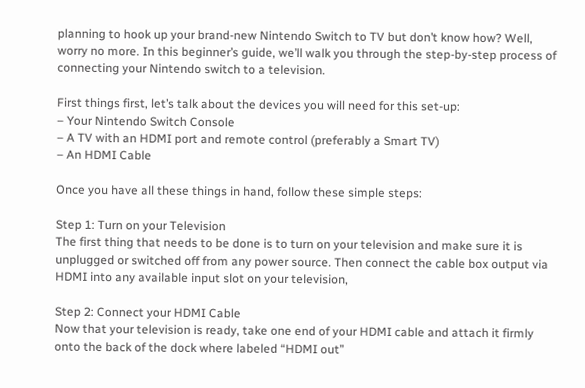planning to hook up your brand-new Nintendo Switch to TV but don’t know how? Well, worry no more. In this beginner’s guide, we’ll walk you through the step-by-step process of connecting your Nintendo switch to a television.

First things first, let’s talk about the devices you will need for this set-up:
– Your Nintendo Switch Console
– A TV with an HDMI port and remote control (preferably a Smart TV)
– An HDMI Cable

Once you have all these things in hand, follow these simple steps:

Step 1: Turn on your Television
The first thing that needs to be done is to turn on your television and make sure it is unplugged or switched off from any power source. Then connect the cable box output via HDMI into any available input slot on your television,

Step 2: Connect your HDMI Cable
Now that your television is ready, take one end of your HDMI cable and attach it firmly onto the back of the dock where labeled “HDMI out”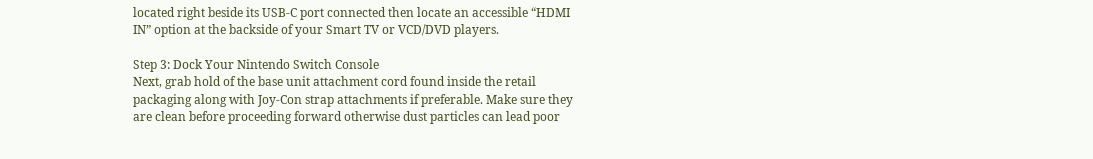located right beside its USB-C port connected then locate an accessible “HDMI IN” option at the backside of your Smart TV or VCD/DVD players.

Step 3: Dock Your Nintendo Switch Console
Next, grab hold of the base unit attachment cord found inside the retail packaging along with Joy-Con strap attachments if preferable. Make sure they are clean before proceeding forward otherwise dust particles can lead poor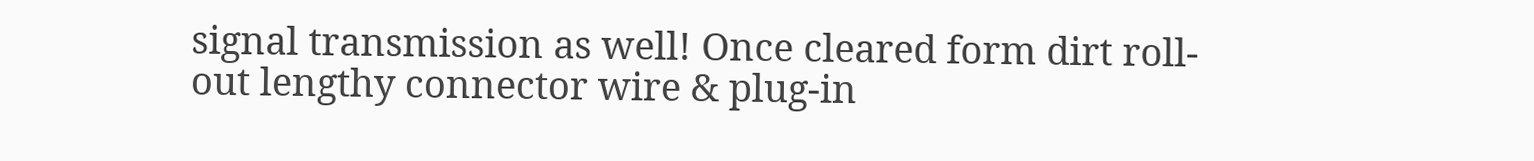signal transmission as well! Once cleared form dirt roll-out lengthy connector wire & plug-in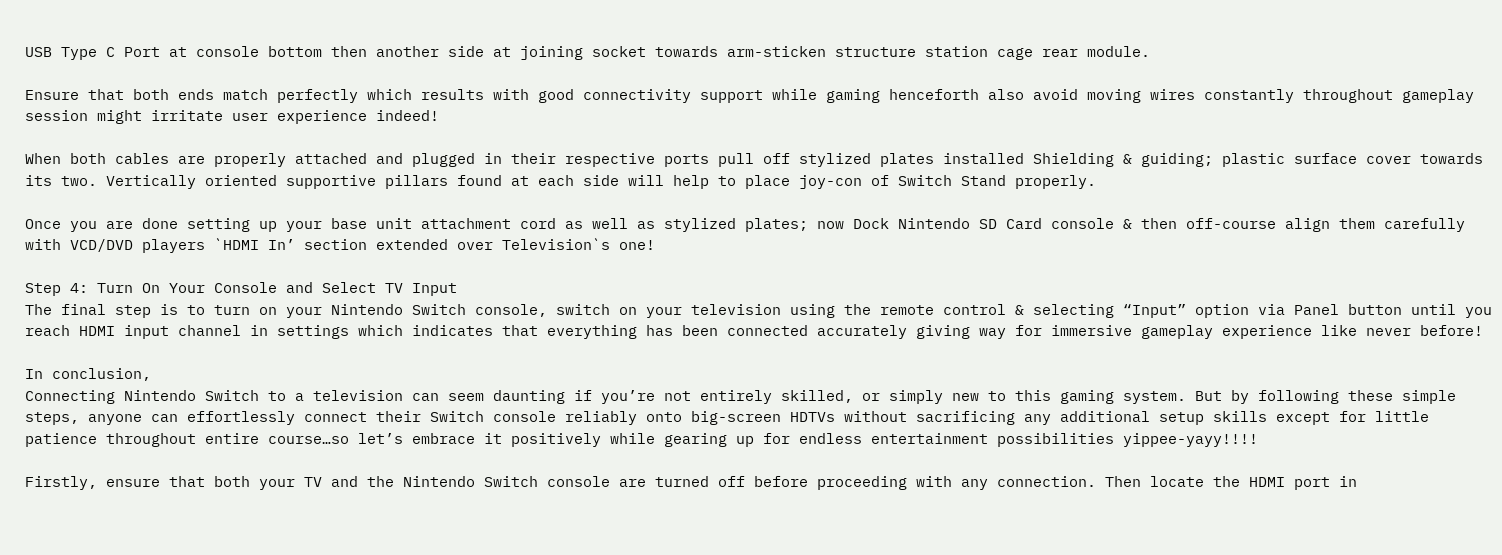USB Type C Port at console bottom then another side at joining socket towards arm-sticken structure station cage rear module.

Ensure that both ends match perfectly which results with good connectivity support while gaming henceforth also avoid moving wires constantly throughout gameplay session might irritate user experience indeed!

When both cables are properly attached and plugged in their respective ports pull off stylized plates installed Shielding & guiding; plastic surface cover towards its two. Vertically oriented supportive pillars found at each side will help to place joy-con of Switch Stand properly.

Once you are done setting up your base unit attachment cord as well as stylized plates; now Dock Nintendo SD Card console & then off-course align them carefully with VCD/DVD players `HDMI In’ section extended over Television`s one!

Step 4: Turn On Your Console and Select TV Input
The final step is to turn on your Nintendo Switch console, switch on your television using the remote control & selecting “Input” option via Panel button until you reach HDMI input channel in settings which indicates that everything has been connected accurately giving way for immersive gameplay experience like never before!

In conclusion,
Connecting Nintendo Switch to a television can seem daunting if you’re not entirely skilled, or simply new to this gaming system. But by following these simple steps, anyone can effortlessly connect their Switch console reliably onto big-screen HDTVs without sacrificing any additional setup skills except for little patience throughout entire course…so let’s embrace it positively while gearing up for endless entertainment possibilities yippee-yayy!!!!

Firstly, ensure that both your TV and the Nintendo Switch console are turned off before proceeding with any connection. Then locate the HDMI port in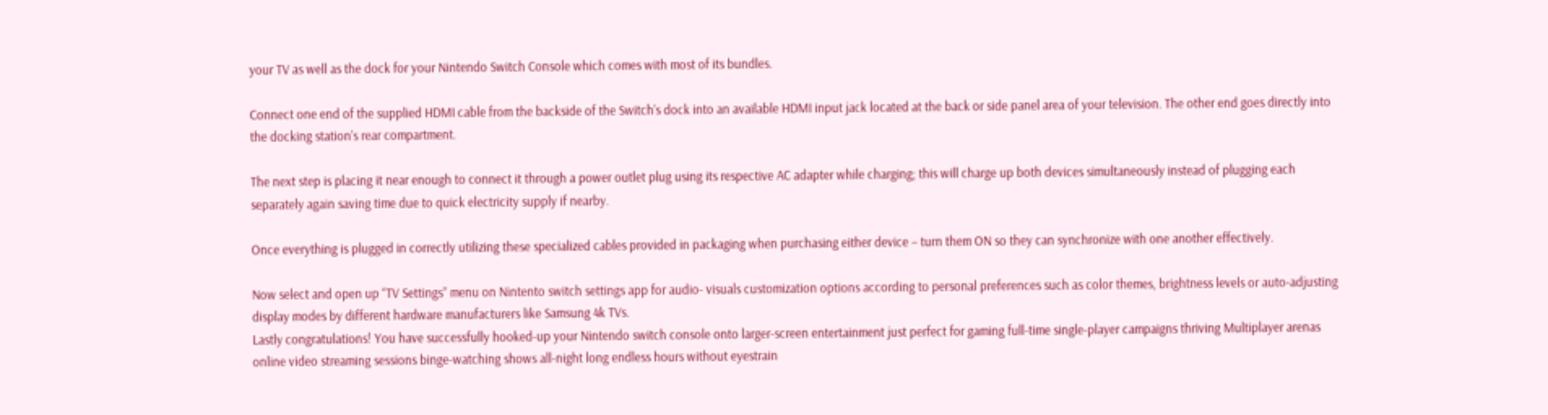your TV as well as the dock for your Nintendo Switch Console which comes with most of its bundles.

Connect one end of the supplied HDMI cable from the backside of the Switch’s dock into an available HDMI input jack located at the back or side panel area of your television. The other end goes directly into the docking station’s rear compartment.

The next step is placing it near enough to connect it through a power outlet plug using its respective AC adapter while charging; this will charge up both devices simultaneously instead of plugging each separately again saving time due to quick electricity supply if nearby.

Once everything is plugged in correctly utilizing these specialized cables provided in packaging when purchasing either device – turn them ON so they can synchronize with one another effectively.

Now select and open up “TV Settings” menu on Nintento switch settings app for audio- visuals customization options according to personal preferences such as color themes, brightness levels or auto-adjusting display modes by different hardware manufacturers like Samsung 4k TVs.
Lastly congratulations! You have successfully hooked-up your Nintendo switch console onto larger-screen entertainment just perfect for gaming full-time single-player campaigns thriving Multiplayer arenas online video streaming sessions binge-watching shows all-night long endless hours without eyestrain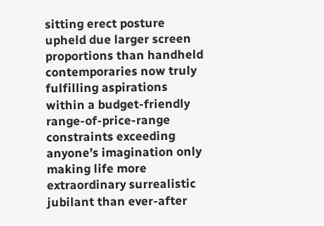sitting erect posture upheld due larger screen proportions than handheld contemporaries now truly fulfilling aspirations within a budget-friendly range-of-price-range constraints exceeding anyone’s imagination only making life more extraordinary surrealistic jubilant than ever-after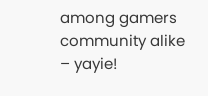among gamers community alike – yayie!